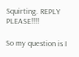Squirting. REPLY PLEASE!!!!

So my question is I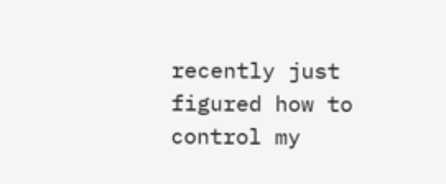recently just figured how to control my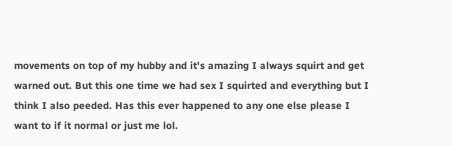movements on top of my hubby and it's amazing I always squirt and get warned out. But this one time we had sex I squirted and everything but I think I also peeded. Has this ever happened to any one else please I want to if it normal or just me lol.